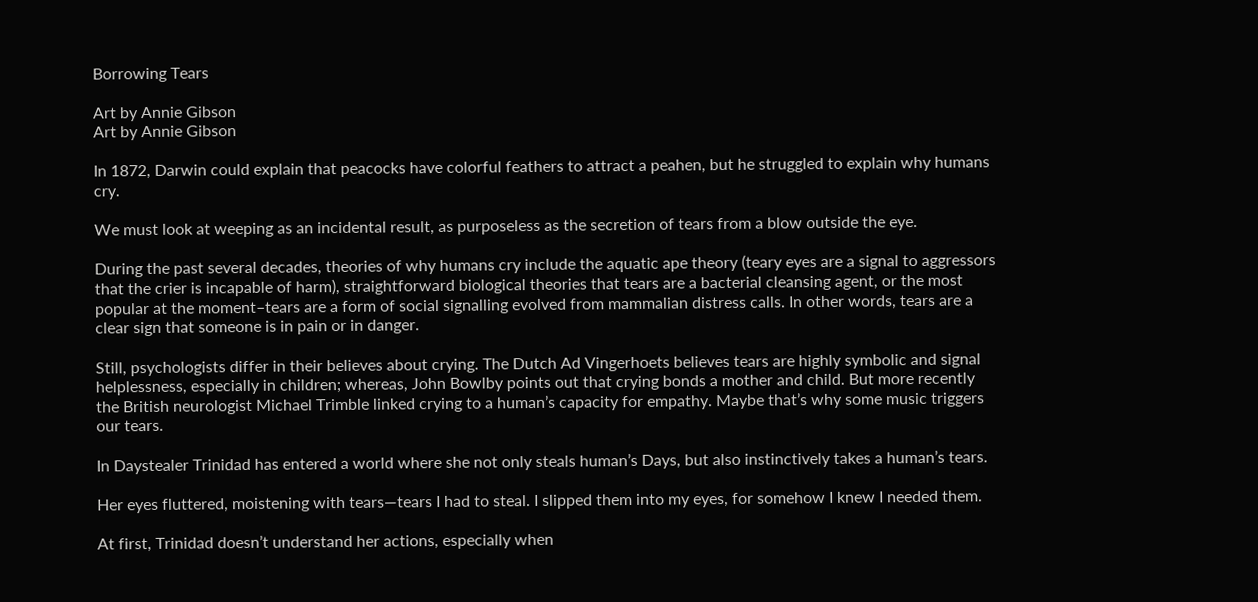Borrowing Tears

Art by Annie Gibson
Art by Annie Gibson

In 1872, Darwin could explain that peacocks have colorful feathers to attract a peahen, but he struggled to explain why humans cry.

We must look at weeping as an incidental result, as purposeless as the secretion of tears from a blow outside the eye.

During the past several decades, theories of why humans cry include the aquatic ape theory (teary eyes are a signal to aggressors that the crier is incapable of harm), straightforward biological theories that tears are a bacterial cleansing agent, or the most popular at the moment–tears are a form of social signalling evolved from mammalian distress calls. In other words, tears are a clear sign that someone is in pain or in danger.

Still, psychologists differ in their believes about crying. The Dutch Ad Vingerhoets believes tears are highly symbolic and signal helplessness, especially in children; whereas, John Bowlby points out that crying bonds a mother and child. But more recently the British neurologist Michael Trimble linked crying to a human’s capacity for empathy. Maybe that’s why some music triggers our tears.

In Daystealer Trinidad has entered a world where she not only steals human’s Days, but also instinctively takes a human’s tears.

Her eyes fluttered, moistening with tears—tears I had to steal. I slipped them into my eyes, for somehow I knew I needed them.

At first, Trinidad doesn’t understand her actions, especially when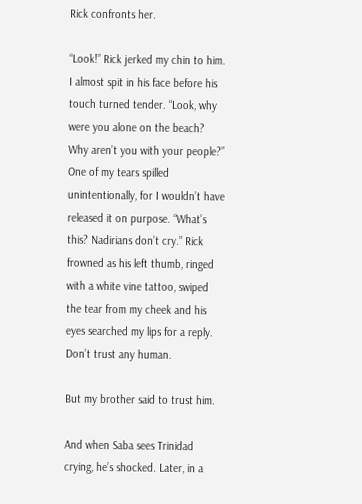Rick confronts her.

“Look!” Rick jerked my chin to him. I almost spit in his face before his touch turned tender. “Look, why were you alone on the beach? Why aren’t you with your people?” One of my tears spilled unintentionally, for I wouldn’t have released it on purpose. “What’s this? Nadirians don’t cry.” Rick frowned as his left thumb, ringed with a white vine tattoo, swiped the tear from my cheek and his eyes searched my lips for a reply. Don’t trust any human.

But my brother said to trust him.

And when Saba sees Trinidad crying, he’s shocked. Later, in a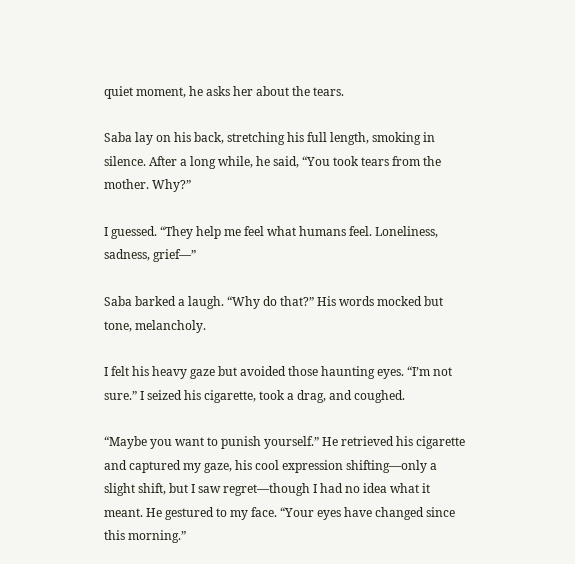quiet moment, he asks her about the tears.

Saba lay on his back, stretching his full length, smoking in silence. After a long while, he said, “You took tears from the mother. Why?”

I guessed. “They help me feel what humans feel. Loneliness, sadness, grief―”

Saba barked a laugh. “Why do that?” His words mocked but tone, melancholy.

I felt his heavy gaze but avoided those haunting eyes. “I’m not sure.” I seized his cigarette, took a drag, and coughed.

“Maybe you want to punish yourself.” He retrieved his cigarette and captured my gaze, his cool expression shifting—only a slight shift, but I saw regret—though I had no idea what it meant. He gestured to my face. “Your eyes have changed since this morning.”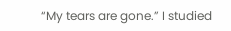“My tears are gone.” I studied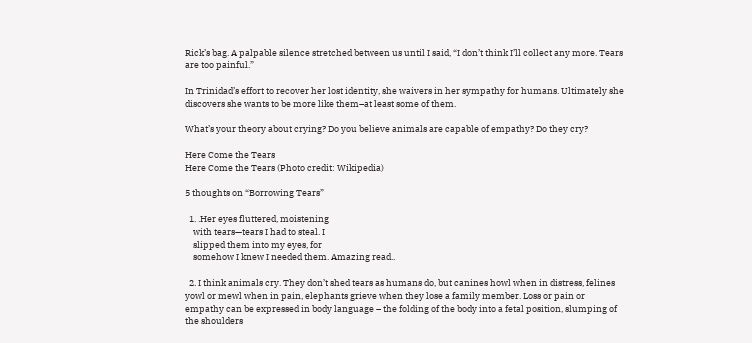Rick’s bag. A palpable silence stretched between us until I said, “I don’t think I’ll collect any more. Tears are too painful.”

In Trinidad’s effort to recover her lost identity, she waivers in her sympathy for humans. Ultimately she discovers she wants to be more like them–at least some of them.

What’s your theory about crying? Do you believe animals are capable of empathy? Do they cry?

Here Come the Tears
Here Come the Tears (Photo credit: Wikipedia)

5 thoughts on “Borrowing Tears”

  1. .Her eyes fluttered, moistening
    with tears—tears I had to steal. I
    slipped them into my eyes, for
    somehow I knew I needed them. Amazing read..

  2. I think animals cry. They don’t shed tears as humans do, but canines howl when in distress, felines yowl or mewl when in pain, elephants grieve when they lose a family member. Loss or pain or empathy can be expressed in body language – the folding of the body into a fetal position, slumping of the shoulders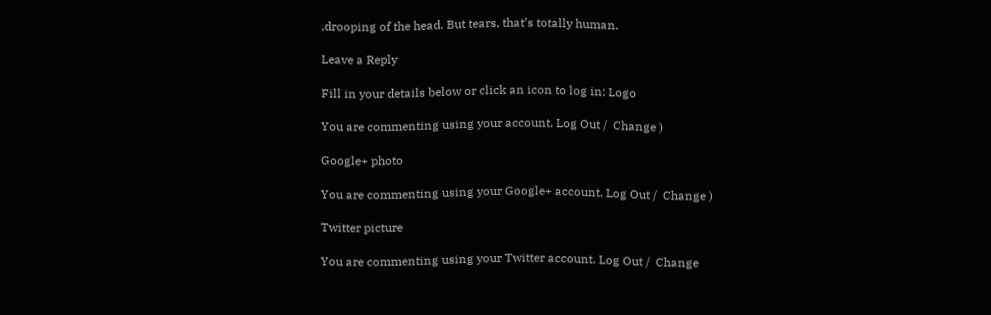,drooping of the head. But tears, that’s totally human.

Leave a Reply

Fill in your details below or click an icon to log in: Logo

You are commenting using your account. Log Out /  Change )

Google+ photo

You are commenting using your Google+ account. Log Out /  Change )

Twitter picture

You are commenting using your Twitter account. Log Out /  Change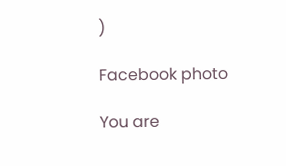)

Facebook photo

You are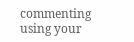commenting using your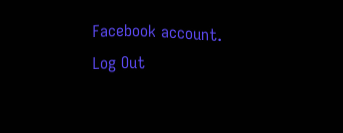Facebook account. Log Out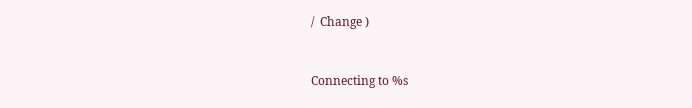/  Change )


Connecting to %s